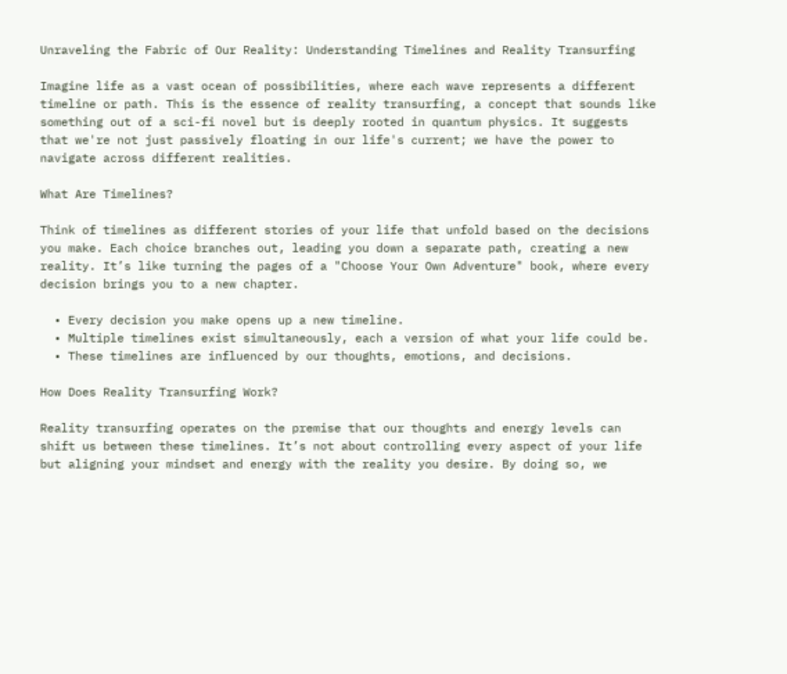Unraveling the Fabric of Our Reality: Understanding Timelines and Reality Transurfing

Imagine life as a vast ocean of possibilities, where each wave represents a different timeline or path. This is the essence of reality transurfing, a concept that sounds like something out of a sci-fi novel but is deeply rooted in quantum physics. It suggests that we're not just passively floating in our life's current; we have the power to navigate across different realities.

What Are Timelines?

Think of timelines as different stories of your life that unfold based on the decisions you make. Each choice branches out, leading you down a separate path, creating a new reality. It’s like turning the pages of a "Choose Your Own Adventure" book, where every decision brings you to a new chapter.

  • Every decision you make opens up a new timeline.
  • Multiple timelines exist simultaneously, each a version of what your life could be.
  • These timelines are influenced by our thoughts, emotions, and decisions.

How Does Reality Transurfing Work?

Reality transurfing operates on the premise that our thoughts and energy levels can shift us between these timelines. It’s not about controlling every aspect of your life but aligning your mindset and energy with the reality you desire. By doing so, we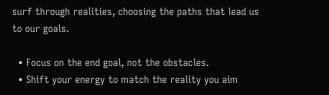surf through realities, choosing the paths that lead us to our goals.

  • Focus on the end goal, not the obstacles.
  • Shift your energy to match the reality you aim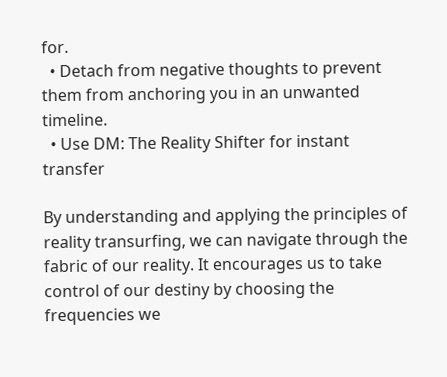for.
  • Detach from negative thoughts to prevent them from anchoring you in an unwanted timeline.
  • Use DM: The Reality Shifter for instant transfer

By understanding and applying the principles of reality transurfing, we can navigate through the fabric of our reality. It encourages us to take control of our destiny by choosing the frequencies we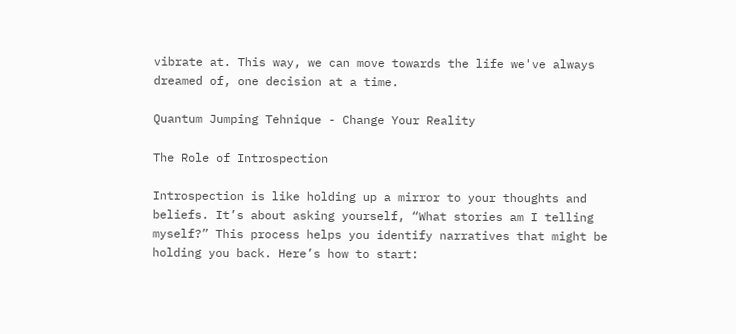vibrate at. This way, we can move towards the life we've always dreamed of, one decision at a time.

Quantum Jumping Tehnique - Change Your Reality

The Role of Introspection

Introspection is like holding up a mirror to your thoughts and beliefs. It’s about asking yourself, “What stories am I telling myself?” This process helps you identify narratives that might be holding you back. Here’s how to start: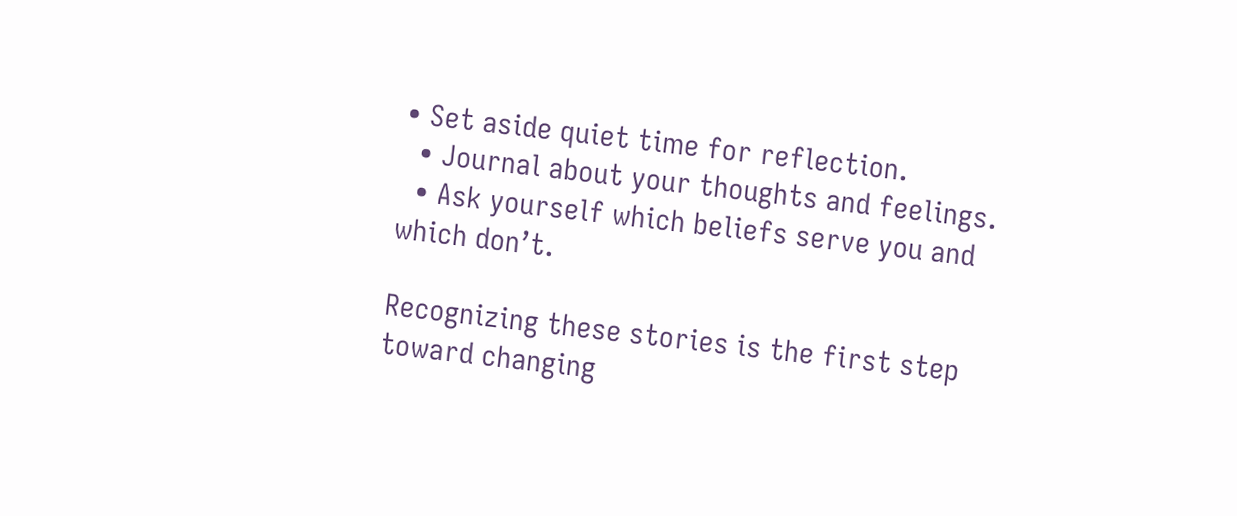• Set aside quiet time for reflection.
  • Journal about your thoughts and feelings.
  • Ask yourself which beliefs serve you and which don’t.

Recognizing these stories is the first step toward changing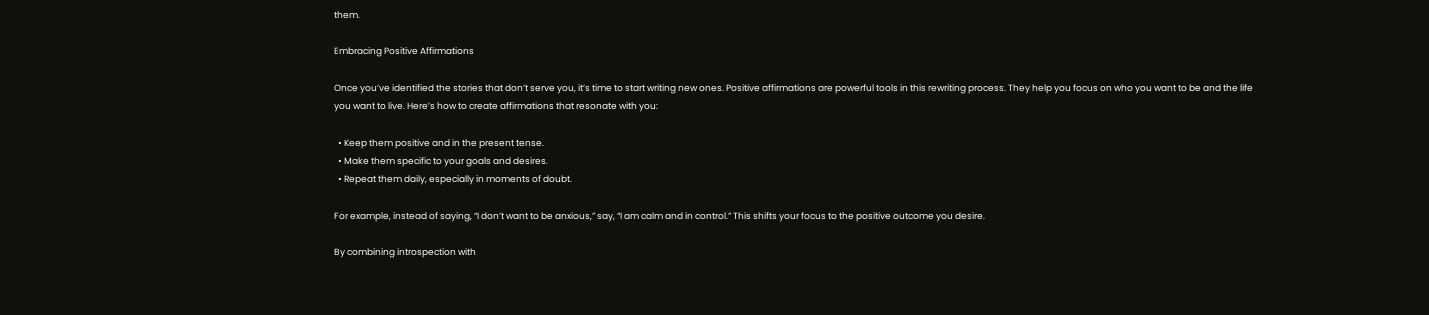them.

Embracing Positive Affirmations

Once you’ve identified the stories that don’t serve you, it’s time to start writing new ones. Positive affirmations are powerful tools in this rewriting process. They help you focus on who you want to be and the life you want to live. Here’s how to create affirmations that resonate with you:

  • Keep them positive and in the present tense.
  • Make them specific to your goals and desires.
  • Repeat them daily, especially in moments of doubt.

For example, instead of saying, “I don’t want to be anxious,” say, “I am calm and in control.” This shifts your focus to the positive outcome you desire.

By combining introspection with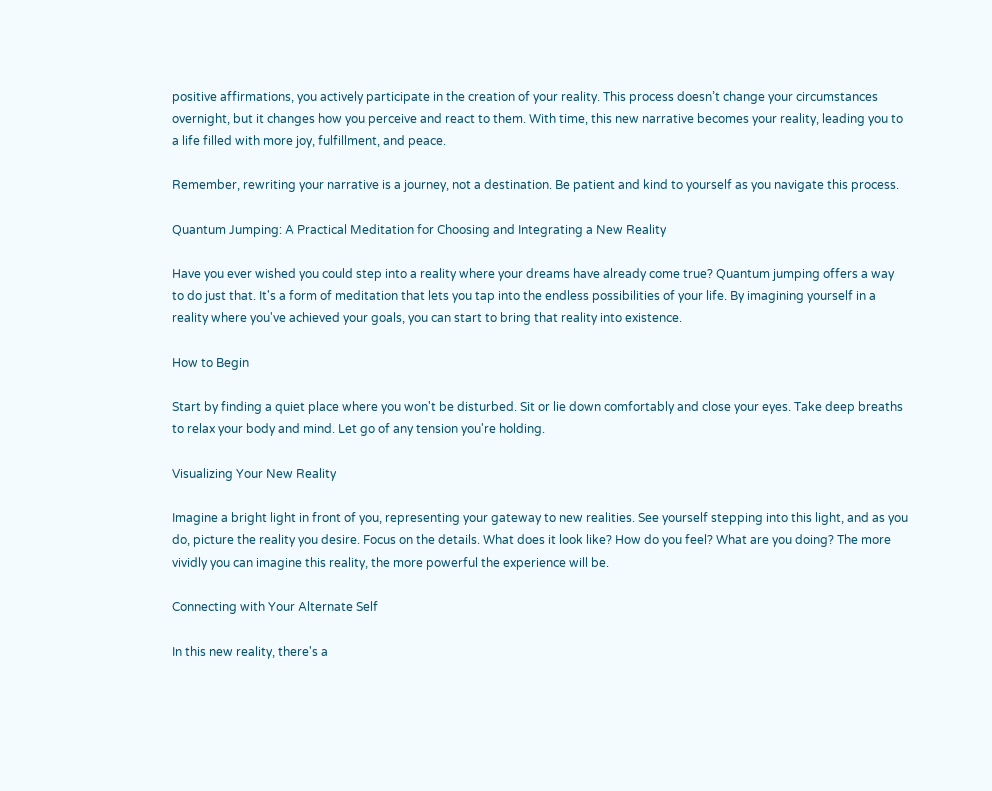positive affirmations, you actively participate in the creation of your reality. This process doesn’t change your circumstances overnight, but it changes how you perceive and react to them. With time, this new narrative becomes your reality, leading you to a life filled with more joy, fulfillment, and peace.

Remember, rewriting your narrative is a journey, not a destination. Be patient and kind to yourself as you navigate this process.

Quantum Jumping: A Practical Meditation for Choosing and Integrating a New Reality

Have you ever wished you could step into a reality where your dreams have already come true? Quantum jumping offers a way to do just that. It's a form of meditation that lets you tap into the endless possibilities of your life. By imagining yourself in a reality where you've achieved your goals, you can start to bring that reality into existence.

How to Begin

Start by finding a quiet place where you won't be disturbed. Sit or lie down comfortably and close your eyes. Take deep breaths to relax your body and mind. Let go of any tension you're holding.

Visualizing Your New Reality

Imagine a bright light in front of you, representing your gateway to new realities. See yourself stepping into this light, and as you do, picture the reality you desire. Focus on the details. What does it look like? How do you feel? What are you doing? The more vividly you can imagine this reality, the more powerful the experience will be.

Connecting with Your Alternate Self

In this new reality, there's a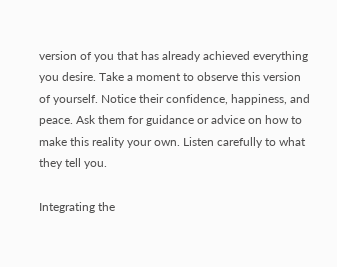version of you that has already achieved everything you desire. Take a moment to observe this version of yourself. Notice their confidence, happiness, and peace. Ask them for guidance or advice on how to make this reality your own. Listen carefully to what they tell you.

Integrating the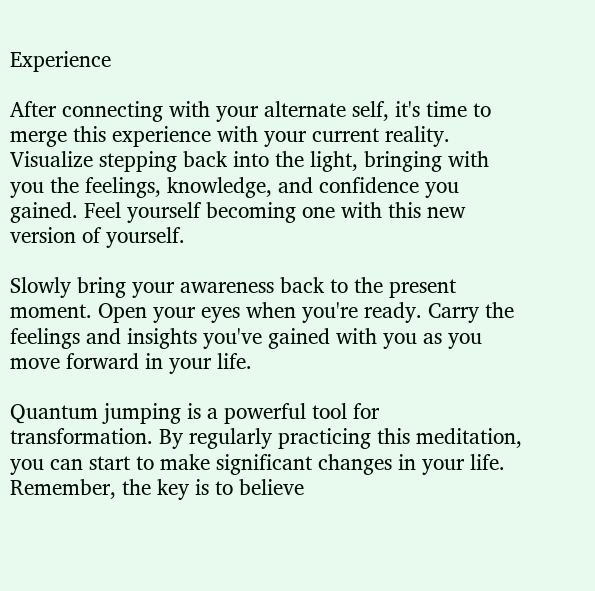Experience

After connecting with your alternate self, it's time to merge this experience with your current reality. Visualize stepping back into the light, bringing with you the feelings, knowledge, and confidence you gained. Feel yourself becoming one with this new version of yourself.

Slowly bring your awareness back to the present moment. Open your eyes when you're ready. Carry the feelings and insights you've gained with you as you move forward in your life.

Quantum jumping is a powerful tool for transformation. By regularly practicing this meditation, you can start to make significant changes in your life. Remember, the key is to believe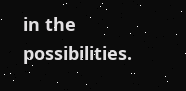in the possibilities.